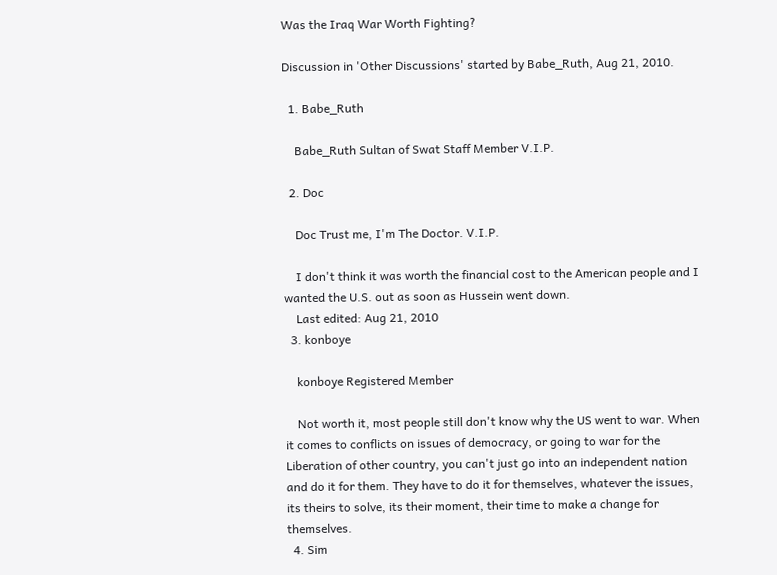Was the Iraq War Worth Fighting?

Discussion in 'Other Discussions' started by Babe_Ruth, Aug 21, 2010.

  1. Babe_Ruth

    Babe_Ruth Sultan of Swat Staff Member V.I.P.

  2. Doc

    Doc Trust me, I'm The Doctor. V.I.P.

    I don't think it was worth the financial cost to the American people and I wanted the U.S. out as soon as Hussein went down.
    Last edited: Aug 21, 2010
  3. konboye

    konboye Registered Member

    Not worth it, most people still don't know why the US went to war. When it comes to conflicts on issues of democracy, or going to war for the Liberation of other country, you can't just go into an independent nation and do it for them. They have to do it for themselves, whatever the issues, its theirs to solve, its their moment, their time to make a change for themselves.
  4. Sim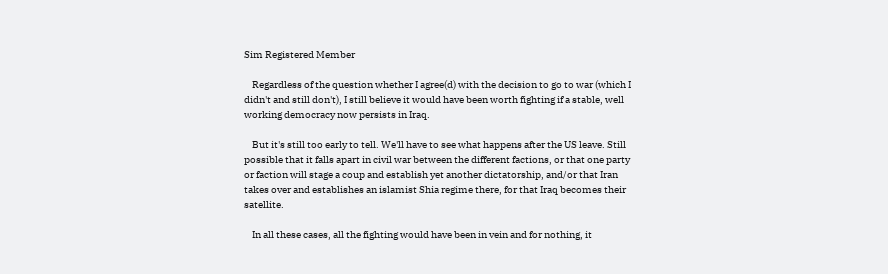Sim Registered Member

    Regardless of the question whether I agree(d) with the decision to go to war (which I didn't and still don't), I still believe it would have been worth fighting if a stable, well working democracy now persists in Iraq.

    But it's still too early to tell. We'll have to see what happens after the US leave. Still possible that it falls apart in civil war between the different factions, or that one party or faction will stage a coup and establish yet another dictatorship, and/or that Iran takes over and establishes an islamist Shia regime there, for that Iraq becomes their satellite.

    In all these cases, all the fighting would have been in vein and for nothing, it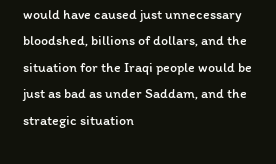would have caused just unnecessary bloodshed, billions of dollars, and the situation for the Iraqi people would be just as bad as under Saddam, and the strategic situation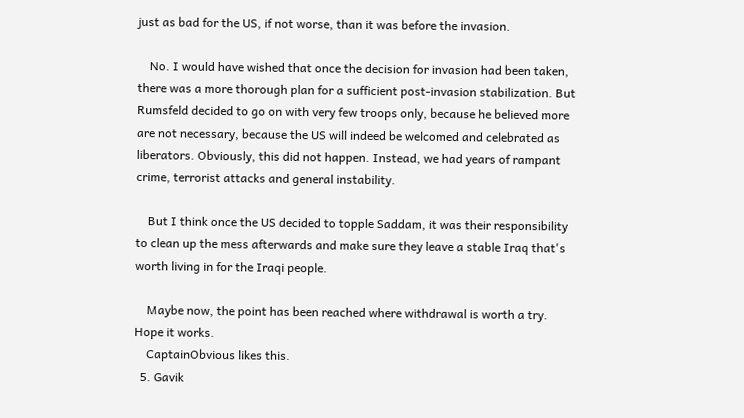just as bad for the US, if not worse, than it was before the invasion.

    No. I would have wished that once the decision for invasion had been taken, there was a more thorough plan for a sufficient post-invasion stabilization. But Rumsfeld decided to go on with very few troops only, because he believed more are not necessary, because the US will indeed be welcomed and celebrated as liberators. Obviously, this did not happen. Instead, we had years of rampant crime, terrorist attacks and general instability.

    But I think once the US decided to topple Saddam, it was their responsibility to clean up the mess afterwards and make sure they leave a stable Iraq that's worth living in for the Iraqi people.

    Maybe now, the point has been reached where withdrawal is worth a try. Hope it works.
    CaptainObvious likes this.
  5. Gavik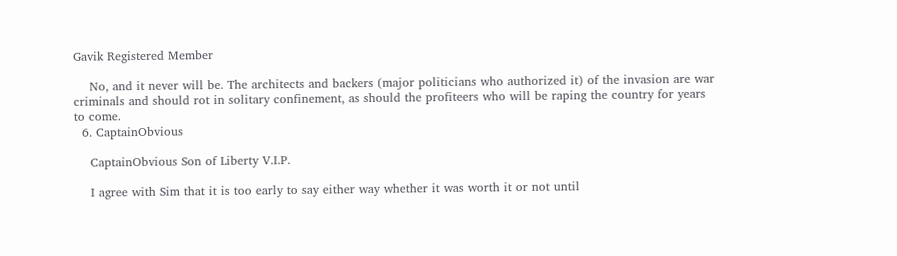Gavik Registered Member

    No, and it never will be. The architects and backers (major politicians who authorized it) of the invasion are war criminals and should rot in solitary confinement, as should the profiteers who will be raping the country for years to come.
  6. CaptainObvious

    CaptainObvious Son of Liberty V.I.P.

    I agree with Sim that it is too early to say either way whether it was worth it or not until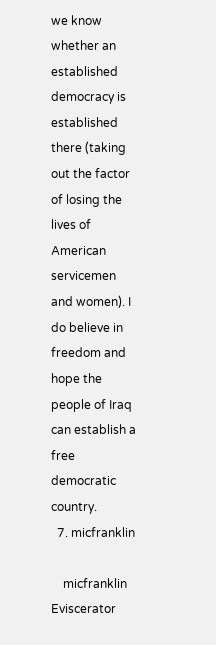we know whether an established democracy is established there (taking out the factor of losing the lives of American servicemen and women). I do believe in freedom and hope the people of Iraq can establish a free democratic country.
  7. micfranklin

    micfranklin Eviscerator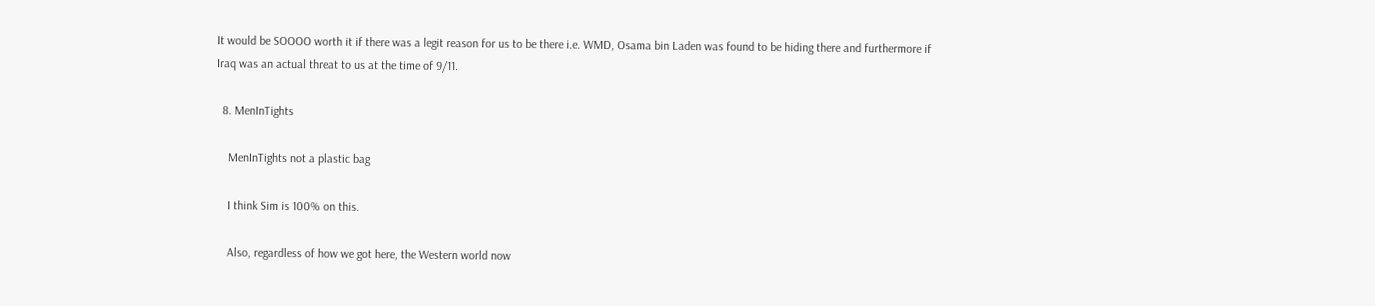It would be SOOOO worth it if there was a legit reason for us to be there i.e. WMD, Osama bin Laden was found to be hiding there and furthermore if Iraq was an actual threat to us at the time of 9/11.

  8. MenInTights

    MenInTights not a plastic bag

    I think Sim is 100% on this.

    Also, regardless of how we got here, the Western world now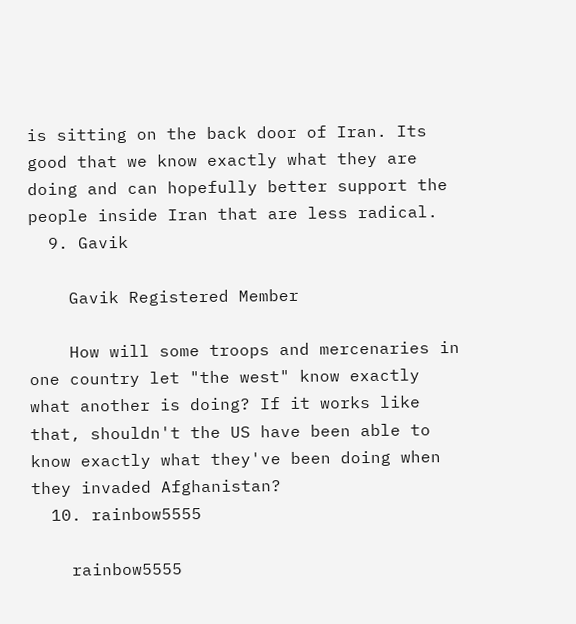is sitting on the back door of Iran. Its good that we know exactly what they are doing and can hopefully better support the people inside Iran that are less radical.
  9. Gavik

    Gavik Registered Member

    How will some troops and mercenaries in one country let "the west" know exactly what another is doing? If it works like that, shouldn't the US have been able to know exactly what they've been doing when they invaded Afghanistan?
  10. rainbow5555

    rainbow5555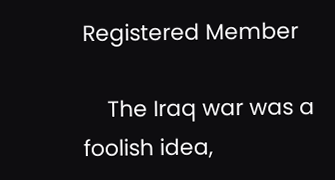Registered Member

    The Iraq war was a foolish idea,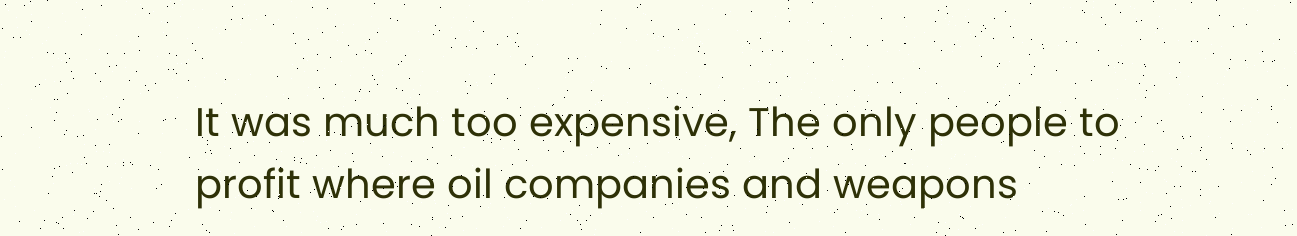It was much too expensive, The only people to profit where oil companies and weapons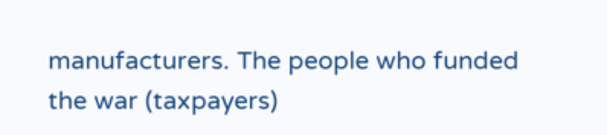manufacturers. The people who funded the war (taxpayers)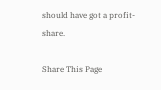should have got a profit-share.

Share This Page